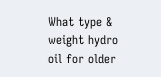What type & weight hydro oil for older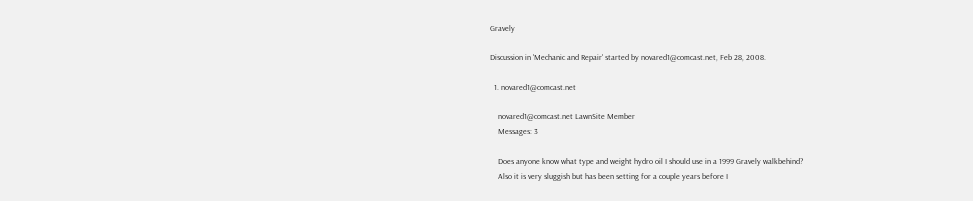Gravely

Discussion in 'Mechanic and Repair' started by novared1@comcast.net, Feb 28, 2008.

  1. novared1@comcast.net

    novared1@comcast.net LawnSite Member
    Messages: 3

    Does anyone know what type and weight hydro oil I should use in a 1999 Gravely walkbehind?
    Also it is very sluggish but has been setting for a couple years before I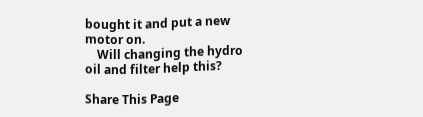bought it and put a new motor on.
    Will changing the hydro oil and filter help this?

Share This Page